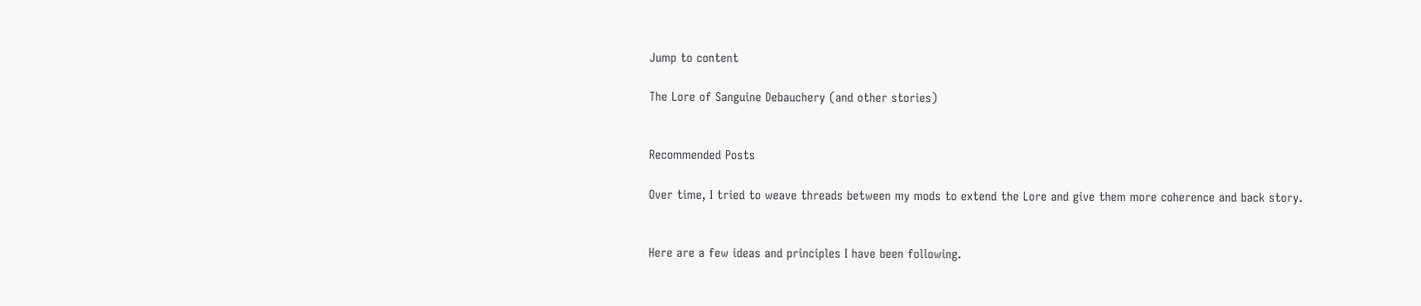Jump to content

The Lore of Sanguine Debauchery (and other stories)


Recommended Posts

Over time, I tried to weave threads between my mods to extend the Lore and give them more coherence and back story.


Here are a few ideas and principles I have been following.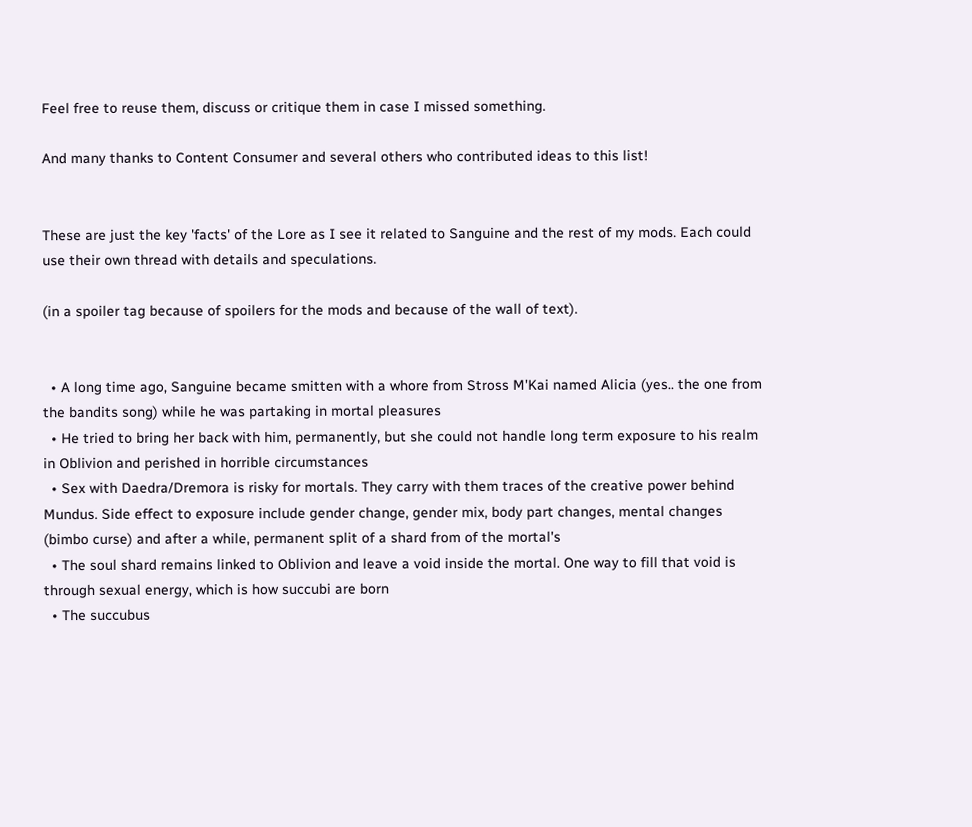Feel free to reuse them, discuss or critique them in case I missed something.

And many thanks to Content Consumer and several others who contributed ideas to this list!


These are just the key 'facts' of the Lore as I see it related to Sanguine and the rest of my mods. Each could use their own thread with details and speculations.

(in a spoiler tag because of spoilers for the mods and because of the wall of text).


  • A long time ago, Sanguine became smitten with a whore from Stross M'Kai named Alicia (yes.. the one from the bandits song) while he was partaking in mortal pleasures
  • He tried to bring her back with him, permanently, but she could not handle long term exposure to his realm in Oblivion and perished in horrible circumstances
  • Sex with Daedra/Dremora is risky for mortals. They carry with them traces of the creative power behind Mundus. Side effect to exposure include gender change, gender mix, body part changes, mental changes (bimbo curse) and after a while, permanent split of a shard from of the mortal's
  • The soul shard remains linked to Oblivion and leave a void inside the mortal. One way to fill that void is through sexual energy, which is how succubi are born
  • The succubus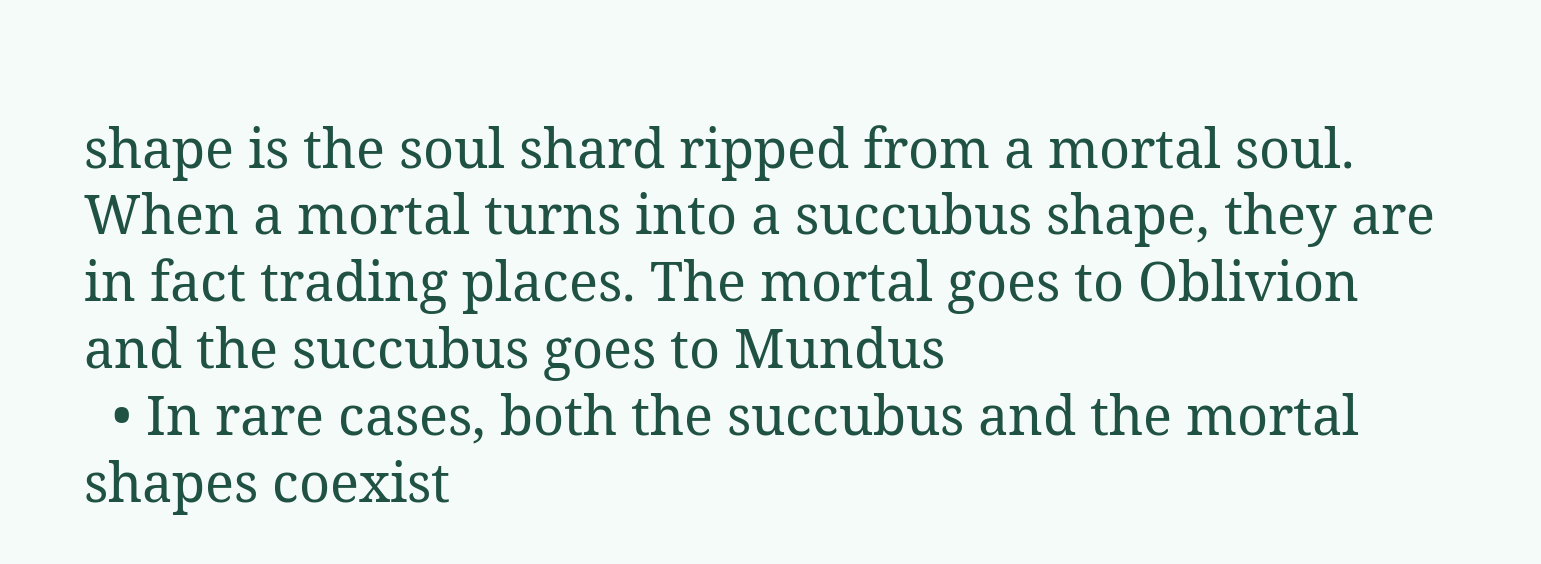shape is the soul shard ripped from a mortal soul. When a mortal turns into a succubus shape, they are in fact trading places. The mortal goes to Oblivion and the succubus goes to Mundus
  • In rare cases, both the succubus and the mortal shapes coexist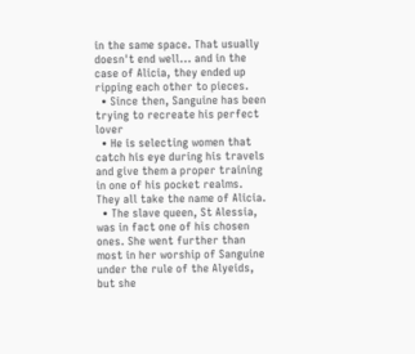in the same space. That usually doesn't end well... and in the case of Alicia, they ended up ripping each other to pieces.
  • Since then, Sanguine has been trying to recreate his perfect lover
  • He is selecting women that catch his eye during his travels and give them a proper training in one of his pocket realms. They all take the name of Alicia.
  • The slave queen, St Alessia, was in fact one of his chosen ones. She went further than most in her worship of Sanguine under the rule of the Alyeids, but she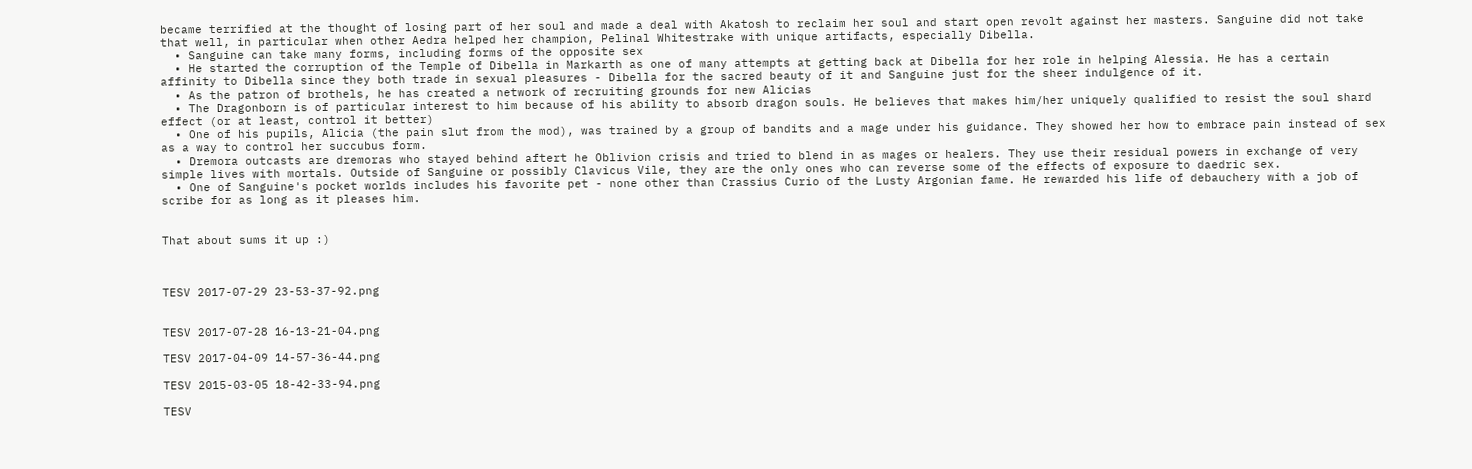became terrified at the thought of losing part of her soul and made a deal with Akatosh to reclaim her soul and start open revolt against her masters. Sanguine did not take that well, in particular when other Aedra helped her champion, Pelinal Whitestrake with unique artifacts, especially Dibella.
  • Sanguine can take many forms, including forms of the opposite sex
  • He started the corruption of the Temple of Dibella in Markarth as one of many attempts at getting back at Dibella for her role in helping Alessia. He has a certain affinity to Dibella since they both trade in sexual pleasures - Dibella for the sacred beauty of it and Sanguine just for the sheer indulgence of it.
  • As the patron of brothels, he has created a network of recruiting grounds for new Alicias
  • The Dragonborn is of particular interest to him because of his ability to absorb dragon souls. He believes that makes him/her uniquely qualified to resist the soul shard effect (or at least, control it better)
  • One of his pupils, Alicia (the pain slut from the mod), was trained by a group of bandits and a mage under his guidance. They showed her how to embrace pain instead of sex as a way to control her succubus form.
  • Dremora outcasts are dremoras who stayed behind aftert he Oblivion crisis and tried to blend in as mages or healers. They use their residual powers in exchange of very simple lives with mortals. Outside of Sanguine or possibly Clavicus Vile, they are the only ones who can reverse some of the effects of exposure to daedric sex.
  • One of Sanguine's pocket worlds includes his favorite pet - none other than Crassius Curio of the Lusty Argonian fame. He rewarded his life of debauchery with a job of scribe for as long as it pleases him.


That about sums it up :)



TESV 2017-07-29 23-53-37-92.png


TESV 2017-07-28 16-13-21-04.png

TESV 2017-04-09 14-57-36-44.png

TESV 2015-03-05 18-42-33-94.png

TESV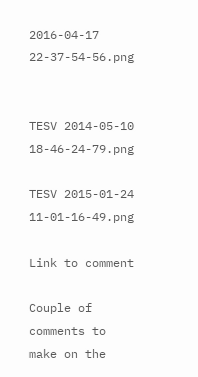2016-04-17 22-37-54-56.png


TESV 2014-05-10 18-46-24-79.png

TESV 2015-01-24 11-01-16-49.png

Link to comment

Couple of comments to make on the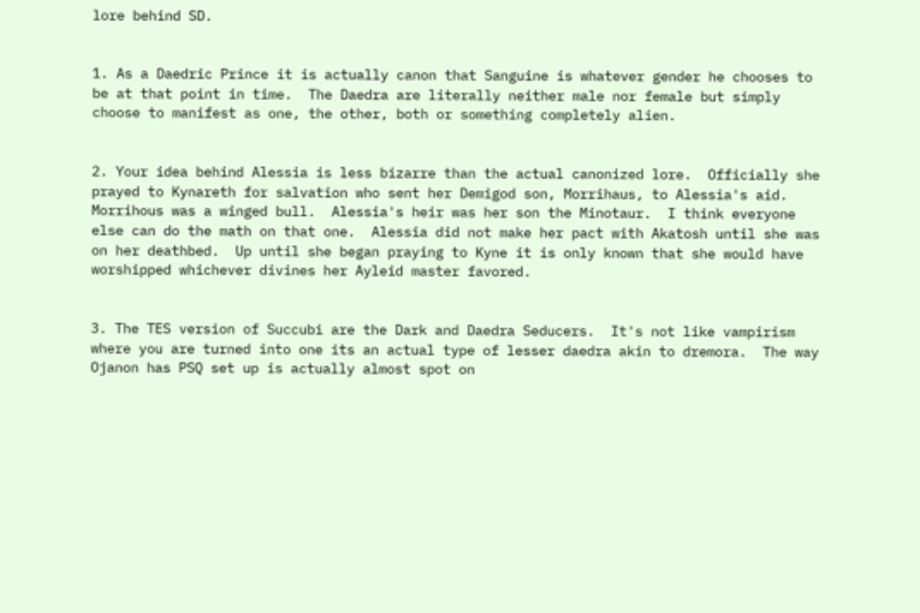lore behind SD.


1. As a Daedric Prince it is actually canon that Sanguine is whatever gender he chooses to be at that point in time.  The Daedra are literally neither male nor female but simply choose to manifest as one, the other, both or something completely alien.


2. Your idea behind Alessia is less bizarre than the actual canonized lore.  Officially she prayed to Kynareth for salvation who sent her Demigod son, Morrihaus, to Alessia's aid.  Morrihous was a winged bull.  Alessia's heir was her son the Minotaur.  I think everyone else can do the math on that one.  Alessia did not make her pact with Akatosh until she was on her deathbed.  Up until she began praying to Kyne it is only known that she would have worshipped whichever divines her Ayleid master favored.


3. The TES version of Succubi are the Dark and Daedra Seducers.  It's not like vampirism where you are turned into one its an actual type of lesser daedra akin to dremora.  The way Ojanon has PSQ set up is actually almost spot on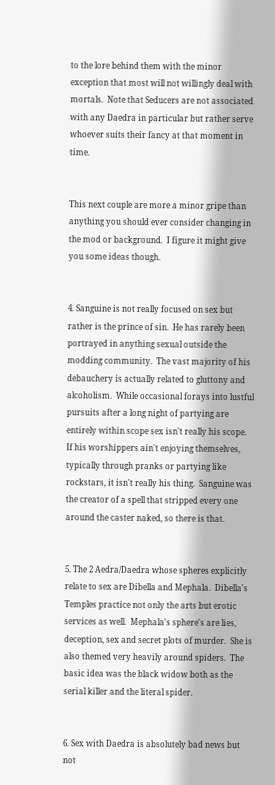to the lore behind them with the minor exception that most will not willingly deal with mortals.  Note that Seducers are not associated with any Daedra in particular but rather serve whoever suits their fancy at that moment in time.


This next couple are more a minor gripe than anything you should ever consider changing in the mod or background.  I figure it might give you some ideas though.


4. Sanguine is not really focused on sex but rather is the prince of sin.  He has rarely been portrayed in anything sexual outside the modding community.  The vast majority of his debauchery is actually related to gluttony and alcoholism.  While occasional forays into lustful pursuits after a long night of partying are entirely within scope sex isn't really his scope.  If his worshippers ain't enjoying themselves, typically through pranks or partying like rockstars, it isn't really his thing.  Sanguine was the creator of a spell that stripped every one around the caster naked, so there is that.


5. The 2 Aedra/Daedra whose spheres explicitly relate to sex are Dibella and Mephala.  Dibella's Temples practice not only the arts but erotic services as well.  Mephala's sphere's are lies, deception, sex and secret plots of murder.  She is also themed very heavily around spiders.  The basic idea was the black widow both as the serial killer and the literal spider.


6. Sex with Daedra is absolutely bad news but not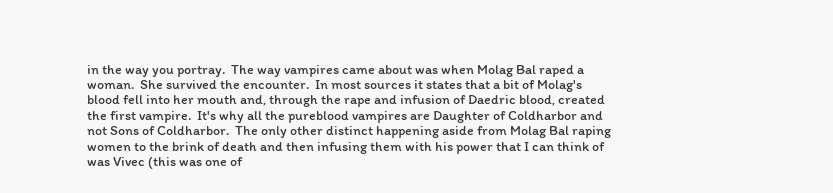in the way you portray.  The way vampires came about was when Molag Bal raped a woman.  She survived the encounter.  In most sources it states that a bit of Molag's blood fell into her mouth and, through the rape and infusion of Daedric blood, created the first vampire.  It's why all the pureblood vampires are Daughter of Coldharbor and not Sons of Coldharbor.  The only other distinct happening aside from Molag Bal raping women to the brink of death and then infusing them with his power that I can think of was Vivec (this was one of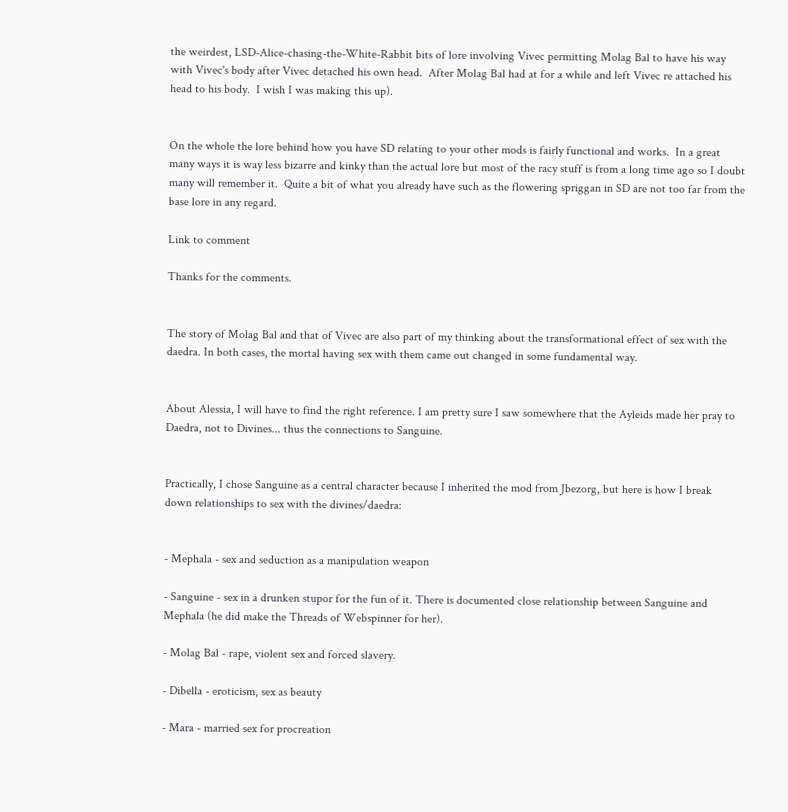the weirdest, LSD-Alice-chasing-the-White-Rabbit bits of lore involving Vivec permitting Molag Bal to have his way with Vivec's body after Vivec detached his own head.  After Molag Bal had at for a while and left Vivec re attached his head to his body.  I wish I was making this up).


On the whole the lore behind how you have SD relating to your other mods is fairly functional and works.  In a great many ways it is way less bizarre and kinky than the actual lore but most of the racy stuff is from a long time ago so I doubt many will remember it.  Quite a bit of what you already have such as the flowering spriggan in SD are not too far from the base lore in any regard.

Link to comment

Thanks for the comments.


The story of Molag Bal and that of Vivec are also part of my thinking about the transformational effect of sex with the daedra. In both cases, the mortal having sex with them came out changed in some fundamental way.


About Alessia, I will have to find the right reference. I am pretty sure I saw somewhere that the Ayleids made her pray to Daedra, not to Divines... thus the connections to Sanguine.


Practically, I chose Sanguine as a central character because I inherited the mod from Jbezorg, but here is how I break down relationships to sex with the divines/daedra:


- Mephala - sex and seduction as a manipulation weapon

- Sanguine - sex in a drunken stupor for the fun of it. There is documented close relationship between Sanguine and Mephala (he did make the Threads of Webspinner for her).

- Molag Bal - rape, violent sex and forced slavery.

- Dibella - eroticism, sex as beauty

- Mara - married sex for procreation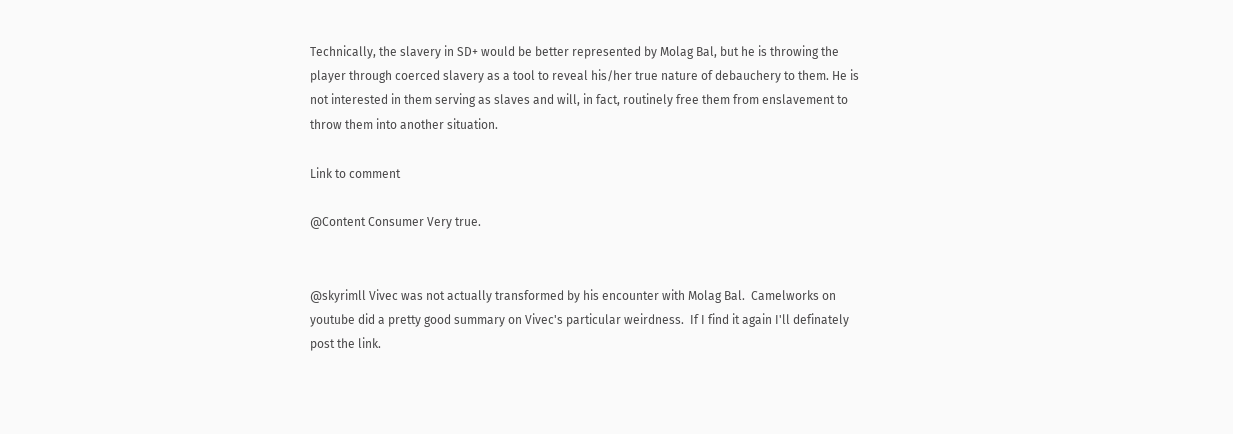Technically, the slavery in SD+ would be better represented by Molag Bal, but he is throwing the player through coerced slavery as a tool to reveal his/her true nature of debauchery to them. He is not interested in them serving as slaves and will, in fact, routinely free them from enslavement to throw them into another situation.

Link to comment

@Content Consumer Very true.


@skyrimll Vivec was not actually transformed by his encounter with Molag Bal.  Camelworks on youtube did a pretty good summary on Vivec's particular weirdness.  If I find it again I'll definately post the link.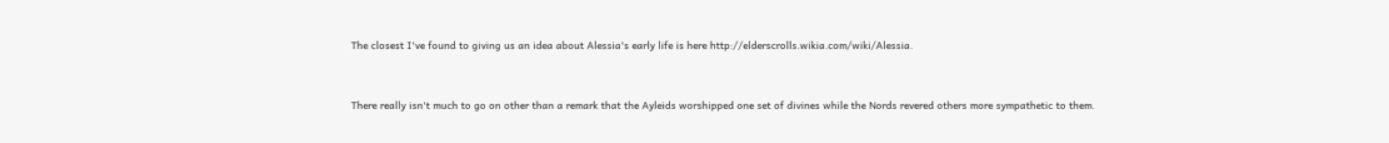The closest I've found to giving us an idea about Alessia's early life is here http://elderscrolls.wikia.com/wiki/Alessia.


There really isn't much to go on other than a remark that the Ayleids worshipped one set of divines while the Nords revered others more sympathetic to them.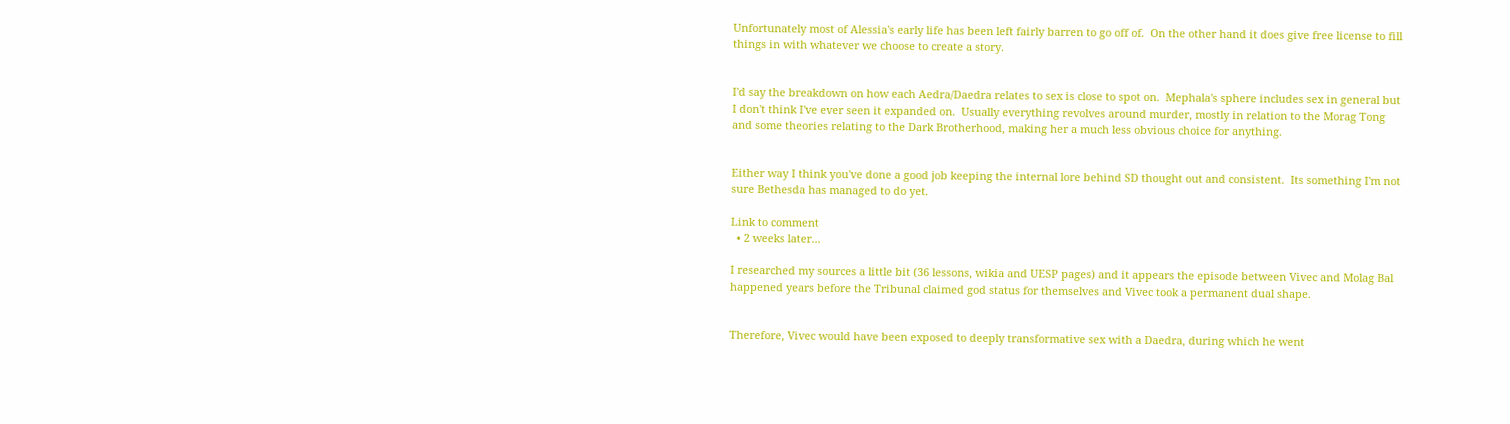Unfortunately most of Alessia's early life has been left fairly barren to go off of.  On the other hand it does give free license to fill things in with whatever we choose to create a story.


I'd say the breakdown on how each Aedra/Daedra relates to sex is close to spot on.  Mephala's sphere includes sex in general but I don't think I've ever seen it expanded on.  Usually everything revolves around murder, mostly in relation to the Morag Tong and some theories relating to the Dark Brotherhood, making her a much less obvious choice for anything.


Either way I think you've done a good job keeping the internal lore behind SD thought out and consistent.  Its something I'm not sure Bethesda has managed to do yet.

Link to comment
  • 2 weeks later...

I researched my sources a little bit (36 lessons, wikia and UESP pages) and it appears the episode between Vivec and Molag Bal happened years before the Tribunal claimed god status for themselves and Vivec took a permanent dual shape.


Therefore, Vivec would have been exposed to deeply transformative sex with a Daedra, during which he went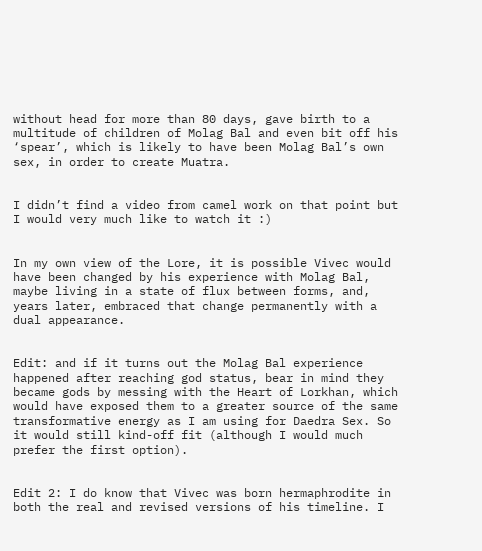without head for more than 80 days, gave birth to a multitude of children of Molag Bal and even bit off his ‘spear’, which is likely to have been Molag Bal’s own sex, in order to create Muatra.


I didn’t find a video from camel work on that point but I would very much like to watch it :)


In my own view of the Lore, it is possible Vivec would have been changed by his experience with Molag Bal, maybe living in a state of flux between forms, and, years later, embraced that change permanently with a dual appearance.


Edit: and if it turns out the Molag Bal experience happened after reaching god status, bear in mind they became gods by messing with the Heart of Lorkhan, which would have exposed them to a greater source of the same transformative energy as I am using for Daedra Sex. So it would still kind-off fit (although I would much prefer the first option).


Edit 2: I do know that Vivec was born hermaphrodite in both the real and revised versions of his timeline. I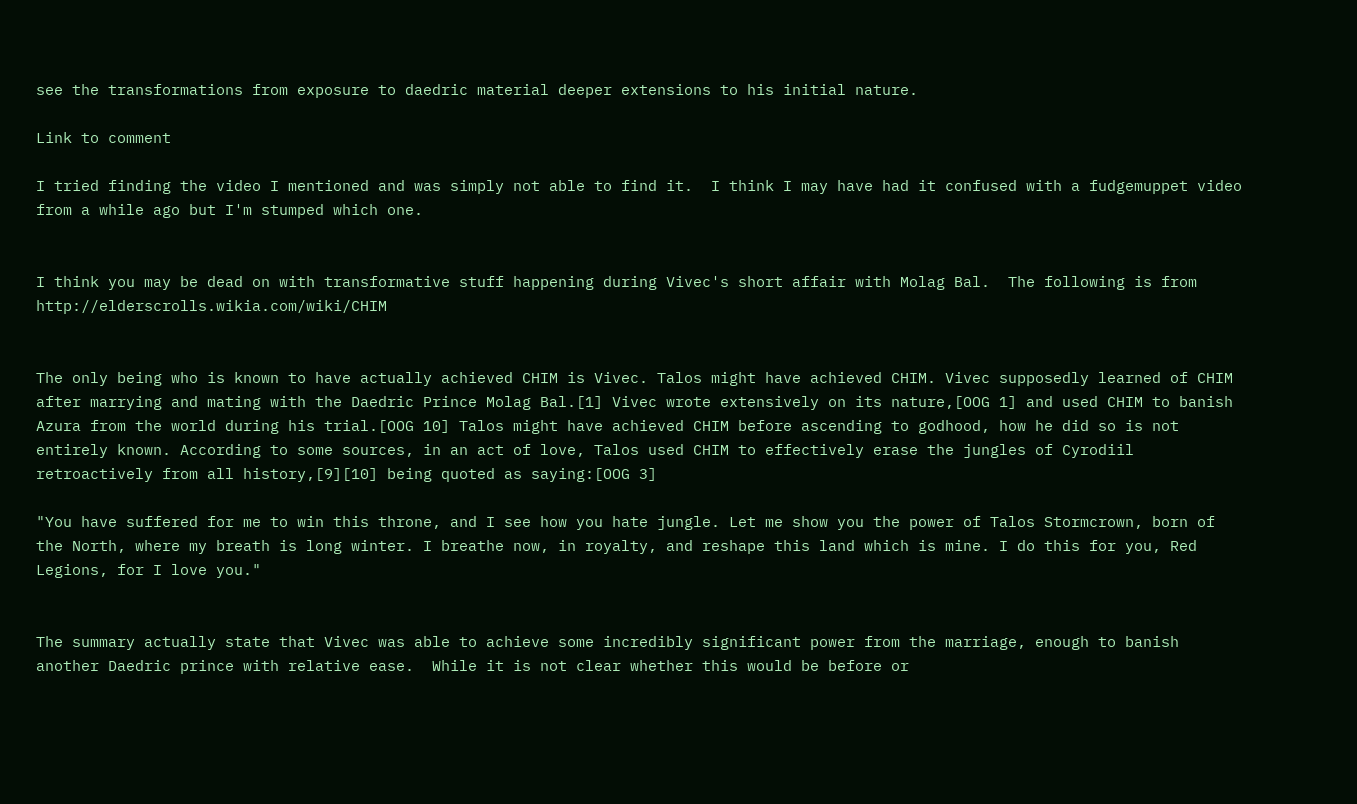see the transformations from exposure to daedric material deeper extensions to his initial nature.

Link to comment

I tried finding the video I mentioned and was simply not able to find it.  I think I may have had it confused with a fudgemuppet video from a while ago but I'm stumped which one.


I think you may be dead on with transformative stuff happening during Vivec's short affair with Molag Bal.  The following is from http://elderscrolls.wikia.com/wiki/CHIM


The only being who is known to have actually achieved CHIM is Vivec. Talos might have achieved CHIM. Vivec supposedly learned of CHIM after marrying and mating with the Daedric Prince Molag Bal.[1] Vivec wrote extensively on its nature,[OOG 1] and used CHIM to banish Azura from the world during his trial.[OOG 10] Talos might have achieved CHIM before ascending to godhood, how he did so is not entirely known. According to some sources, in an act of love, Talos used CHIM to effectively erase the jungles of Cyrodiil retroactively from all history,[9][10] being quoted as saying:[OOG 3]

"You have suffered for me to win this throne, and I see how you hate jungle. Let me show you the power of Talos Stormcrown, born of the North, where my breath is long winter. I breathe now, in royalty, and reshape this land which is mine. I do this for you, Red Legions, for I love you."


The summary actually state that Vivec was able to achieve some incredibly significant power from the marriage, enough to banish another Daedric prince with relative ease.  While it is not clear whether this would be before or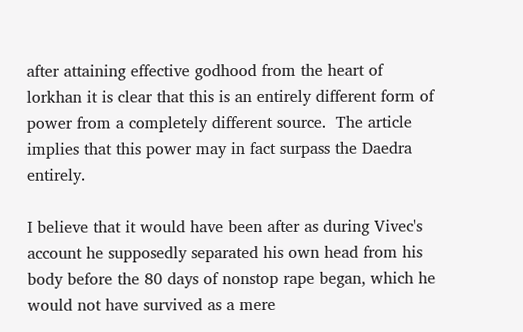after attaining effective godhood from the heart of lorkhan it is clear that this is an entirely different form of power from a completely different source.  The article implies that this power may in fact surpass the Daedra entirely.

I believe that it would have been after as during Vivec's account he supposedly separated his own head from his body before the 80 days of nonstop rape began, which he would not have survived as a mere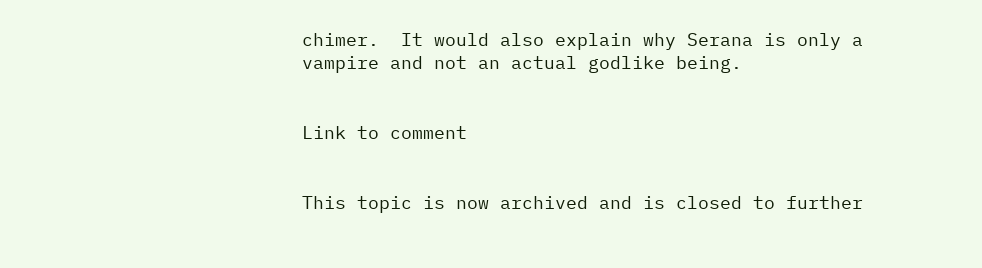chimer.  It would also explain why Serana is only a vampire and not an actual godlike being.


Link to comment


This topic is now archived and is closed to further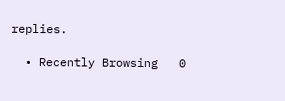replies.

  • Recently Browsing   0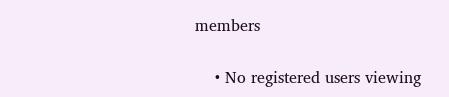members

    • No registered users viewing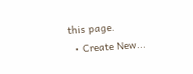this page.
  • Create New...